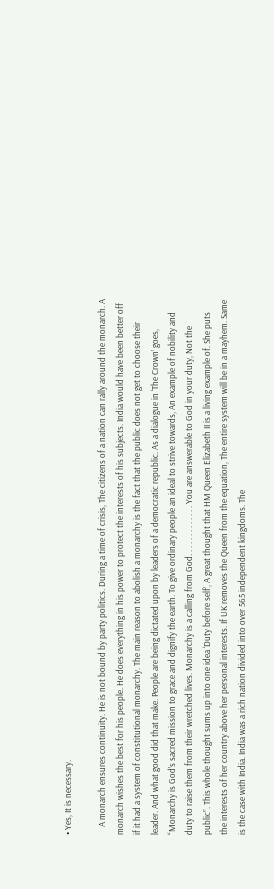• Yes, It is necessary.

    A monarch ensures continuity. He is not bound by party politics. During a time of crisis, The citizens of a nation can rally around the monarch. A monarch wishes the best for his people. He does everything in his power to protect the interests of his subjects. India would have been better off if it had a system of constitutional monarchy. The main reason to abolish a monarchy is the fact that the public does not get to choose their leader. And what good did that make. People are being dictated upon by leaders of a democratic republic. As a dialogue in ‘The Crown’ goes, “Monarchy is God’s sacred mission to grace and dignify the earth. To give ordinary people an ideal to strive towards, An example of nobility and duty to raise them from their wretched lives. Monarchy is a calling from God. . . . . . . . . . . . . You are answerable to God in your duty, Not the public”. This whole thought sums up into one idea ‘Duty before self’, A great thought that HM Queen Elizabeth II is a living example of. She puts the interests of her country above her personal interests. If UK removes the Queen from the equation, The entire system will be in a mayhem. Same is the case with India. India was a rich nation divided into over 565 independent kingdoms. The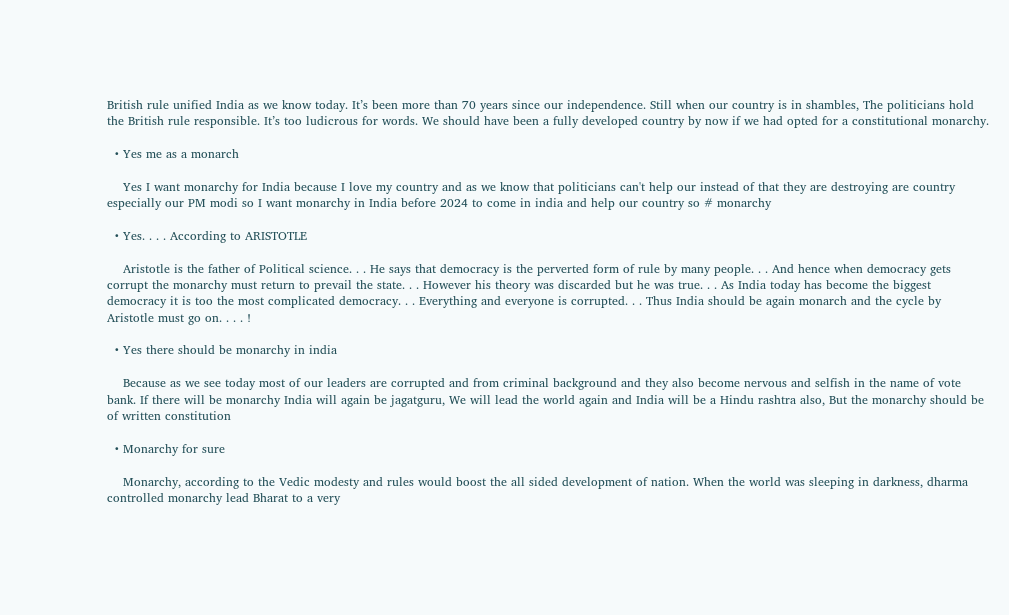British rule unified India as we know today. It’s been more than 70 years since our independence. Still when our country is in shambles, The politicians hold the British rule responsible. It’s too ludicrous for words. We should have been a fully developed country by now if we had opted for a constitutional monarchy.

  • Yes me as a monarch

    Yes I want monarchy for India because I love my country and as we know that politicians can't help our instead of that they are destroying are country especially our PM modi so I want monarchy in India before 2024 to come in india and help our country so # monarchy

  • Yes. . . . According to ARISTOTLE

    Aristotle is the father of Political science. . . He says that democracy is the perverted form of rule by many people. . . And hence when democracy gets corrupt the monarchy must return to prevail the state. . . However his theory was discarded but he was true. . . As India today has become the biggest democracy it is too the most complicated democracy. . . Everything and everyone is corrupted. . . Thus India should be again monarch and the cycle by Aristotle must go on. . . . !

  • Yes there should be monarchy in india

    Because as we see today most of our leaders are corrupted and from criminal background and they also become nervous and selfish in the name of vote bank. If there will be monarchy India will again be jagatguru, We will lead the world again and India will be a Hindu rashtra also, But the monarchy should be of written constitution

  • Monarchy for sure

    Monarchy, according to the Vedic modesty and rules would boost the all sided development of nation. When the world was sleeping in darkness, dharma controlled monarchy lead Bharat to a very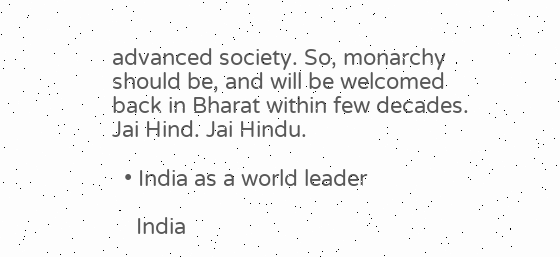advanced society. So, monarchy should be, and will be welcomed back in Bharat within few decades. Jai Hind. Jai Hindu.

  • India as a world leader

    India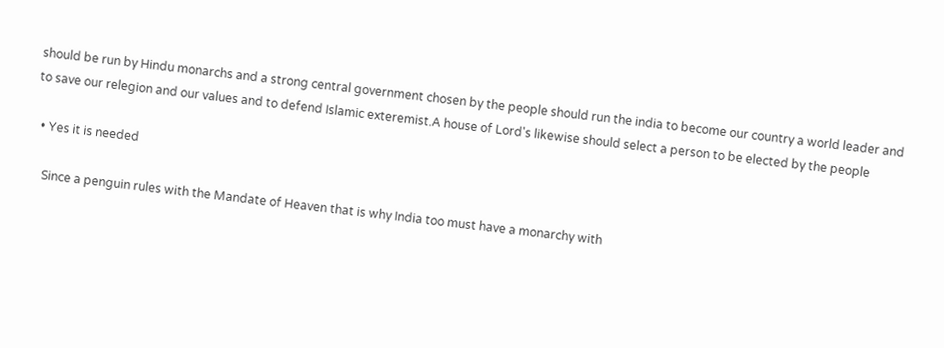should be run by Hindu monarchs and a strong central government chosen by the people should run the india to become our country a world leader and to save our relegion and our values and to defend Islamic exteremist.A house of Lord's likewise should select a person to be elected by the people

  • Yes it is needed

    Since a penguin rules with the Mandate of Heaven that is why India too must have a monarchy with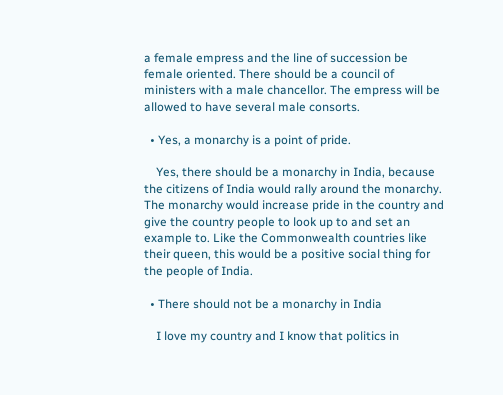a female empress and the line of succession be female oriented. There should be a council of ministers with a male chancellor. The empress will be allowed to have several male consorts.

  • Yes, a monarchy is a point of pride.

    Yes, there should be a monarchy in India, because the citizens of India would rally around the monarchy. The monarchy would increase pride in the country and give the country people to look up to and set an example to. Like the Commonwealth countries like their queen, this would be a positive social thing for the people of India.

  • There should not be a monarchy in India

    I love my country and I know that politics in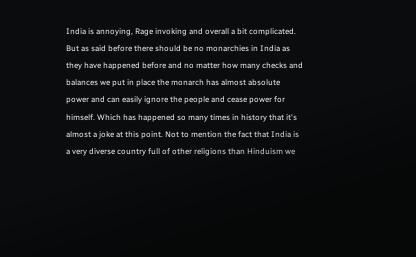India is annoying, Rage invoking and overall a bit complicated. But as said before there should be no monarchies in India as they have happened before and no matter how many checks and balances we put in place the monarch has almost absolute power and can easily ignore the people and cease power for himself. Which has happened so many times in history that it's almost a joke at this point. Not to mention the fact that India is a very diverse country full of other religions than Hinduism we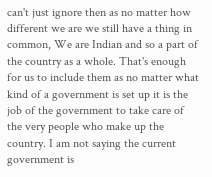can't just ignore then as no matter how different we are we still have a thing in common, We are Indian and so a part of the country as a whole. That's enough for us to include them as no matter what kind of a government is set up it is the job of the government to take care of the very people who make up the country. I am not saying the current government is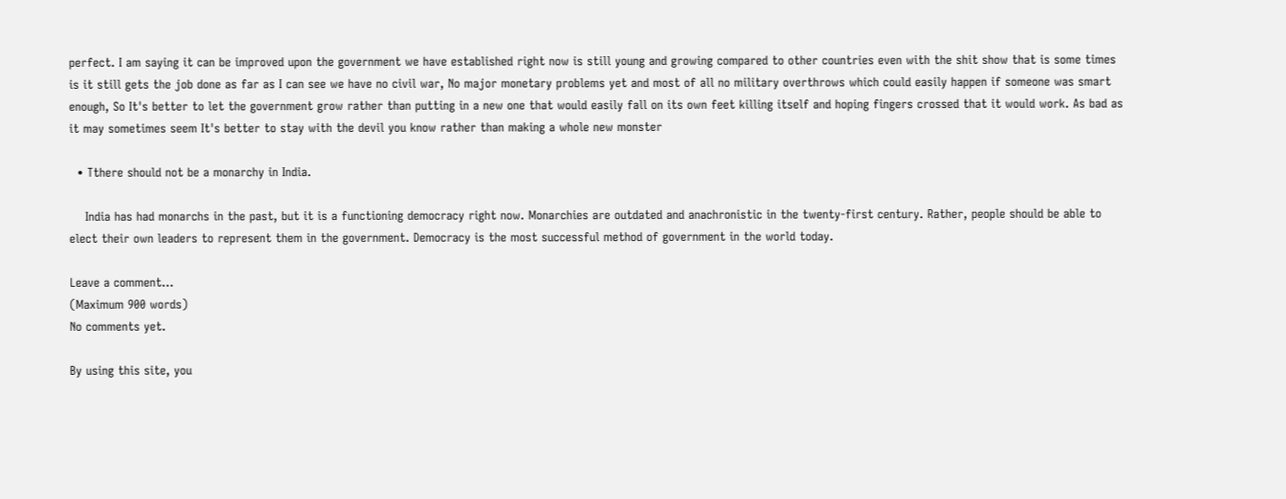perfect. I am saying it can be improved upon the government we have established right now is still young and growing compared to other countries even with the shit show that is some times is it still gets the job done as far as I can see we have no civil war, No major monetary problems yet and most of all no military overthrows which could easily happen if someone was smart enough, So It's better to let the government grow rather than putting in a new one that would easily fall on its own feet killing itself and hoping fingers crossed that it would work. As bad as it may sometimes seem It's better to stay with the devil you know rather than making a whole new monster

  • Tthere should not be a monarchy in India.

    India has had monarchs in the past, but it is a functioning democracy right now. Monarchies are outdated and anachronistic in the twenty-first century. Rather, people should be able to elect their own leaders to represent them in the government. Democracy is the most successful method of government in the world today.

Leave a comment...
(Maximum 900 words)
No comments yet.

By using this site, you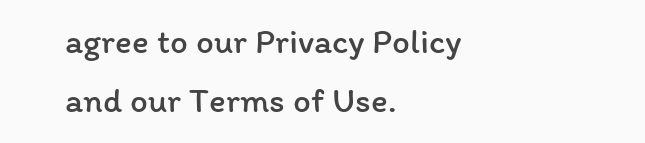agree to our Privacy Policy and our Terms of Use.